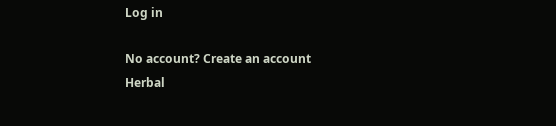Log in

No account? Create an account
Herbal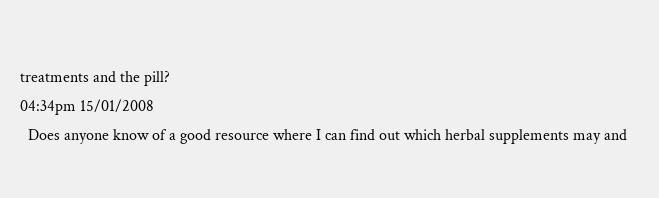treatments and the pill?
04:34pm 15/01/2008
  Does anyone know of a good resource where I can find out which herbal supplements may and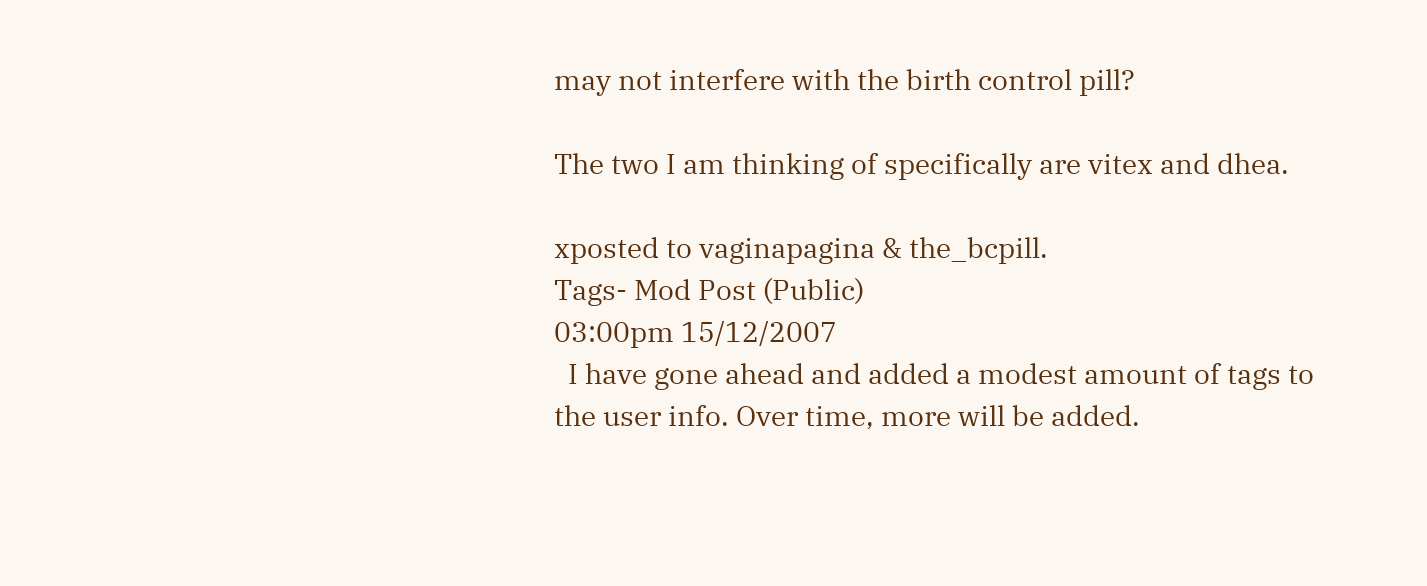may not interfere with the birth control pill?

The two I am thinking of specifically are vitex and dhea.

xposted to vaginapagina & the_bcpill.
Tags- Mod Post (Public)
03:00pm 15/12/2007
  I have gone ahead and added a modest amount of tags to the user info. Over time, more will be added.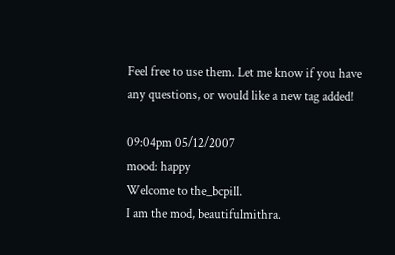Feel free to use them. Let me know if you have any questions, or would like a new tag added!

09:04pm 05/12/2007
mood: happy
Welcome to the_bcpill.
I am the mod, beautifulmithra.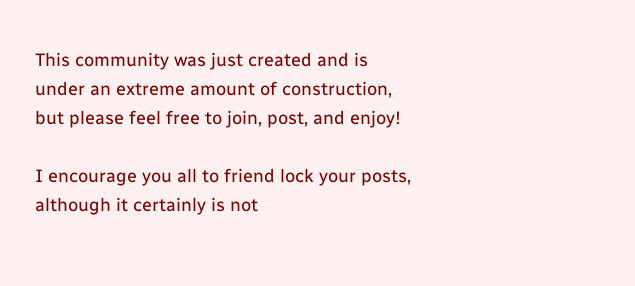This community was just created and is under an extreme amount of construction, but please feel free to join, post, and enjoy!

I encourage you all to friend lock your posts, although it certainly is not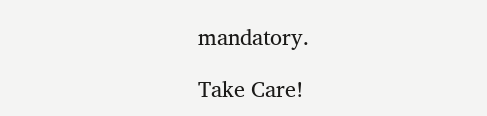mandatory.

Take Care!